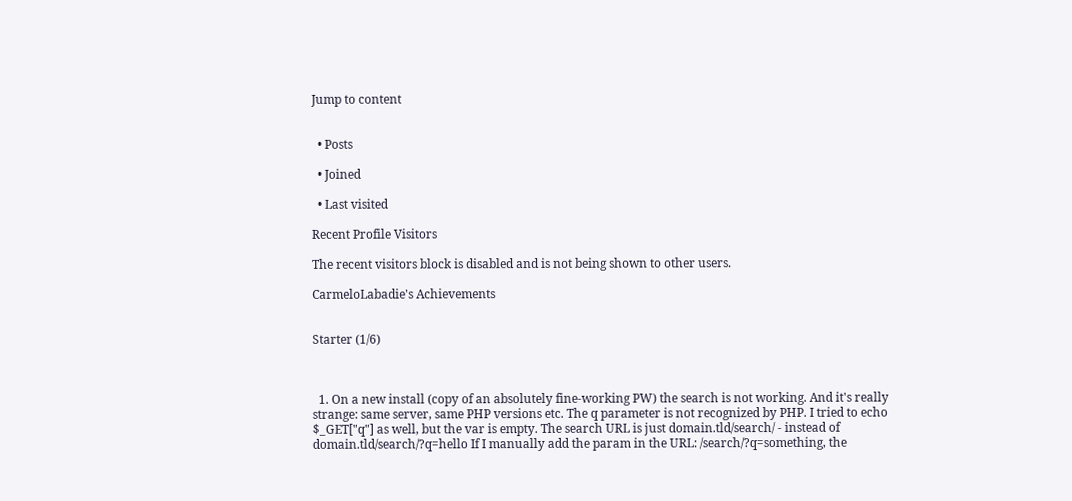Jump to content


  • Posts

  • Joined

  • Last visited

Recent Profile Visitors

The recent visitors block is disabled and is not being shown to other users.

CarmeloLabadie's Achievements


Starter (1/6)



  1. On a new install (copy of an absolutely fine-working PW) the search is not working. And it's really strange: same server, same PHP versions etc. The q parameter is not recognized by PHP. I tried to echo $_GET["q"] as well, but the var is empty. The search URL is just domain.tld/search/ - instead of domain.tld/search/?q=hello If I manually add the param in the URL: /search/?q=something, the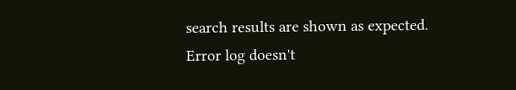search results are shown as expected. Error log doesn't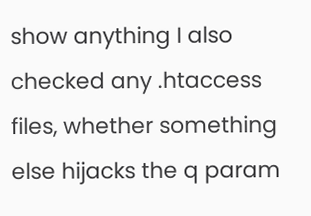show anything I also checked any .htaccess files, whether something else hijacks the q param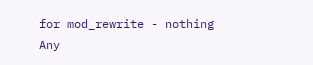for mod_rewrite - nothing Any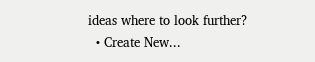ideas where to look further?
  • Create New...